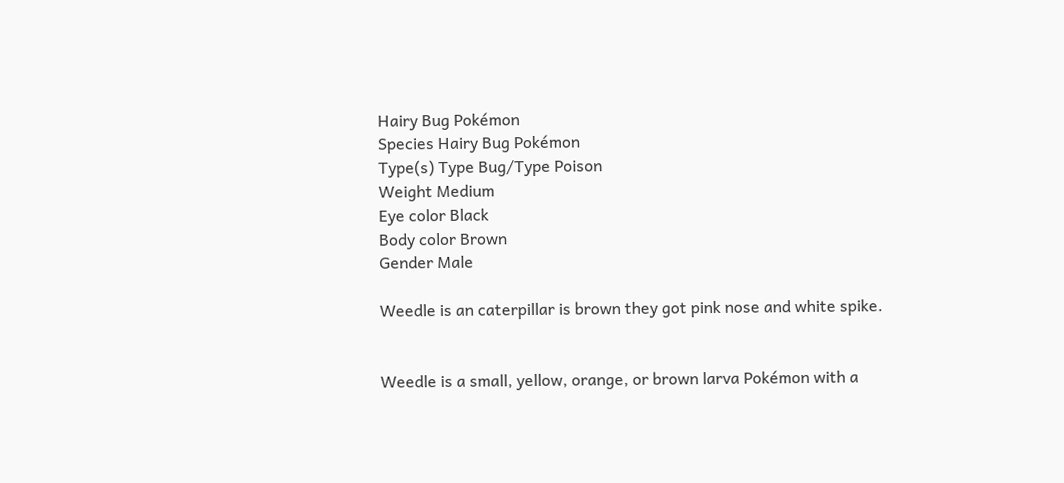Hairy Bug Pokémon
Species Hairy Bug Pokémon
Type(s) Type Bug/Type Poison
Weight Medium
Eye color Black
Body color Brown
Gender Male

Weedle is an caterpillar is brown they got pink nose and white spike.


Weedle is a small, yellow, orange, or brown larva Pokémon with a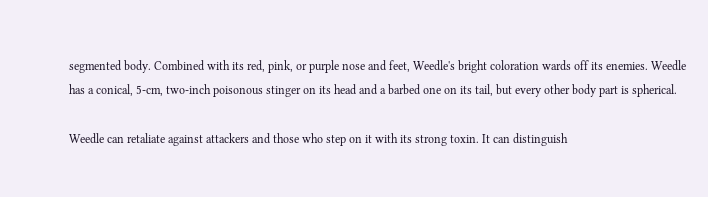segmented body. Combined with its red, pink, or purple nose and feet, Weedle's bright coloration wards off its enemies. Weedle has a conical, 5-cm, two-inch poisonous stinger on its head and a barbed one on its tail, but every other body part is spherical.

Weedle can retaliate against attackers and those who step on it with its strong toxin. It can distinguish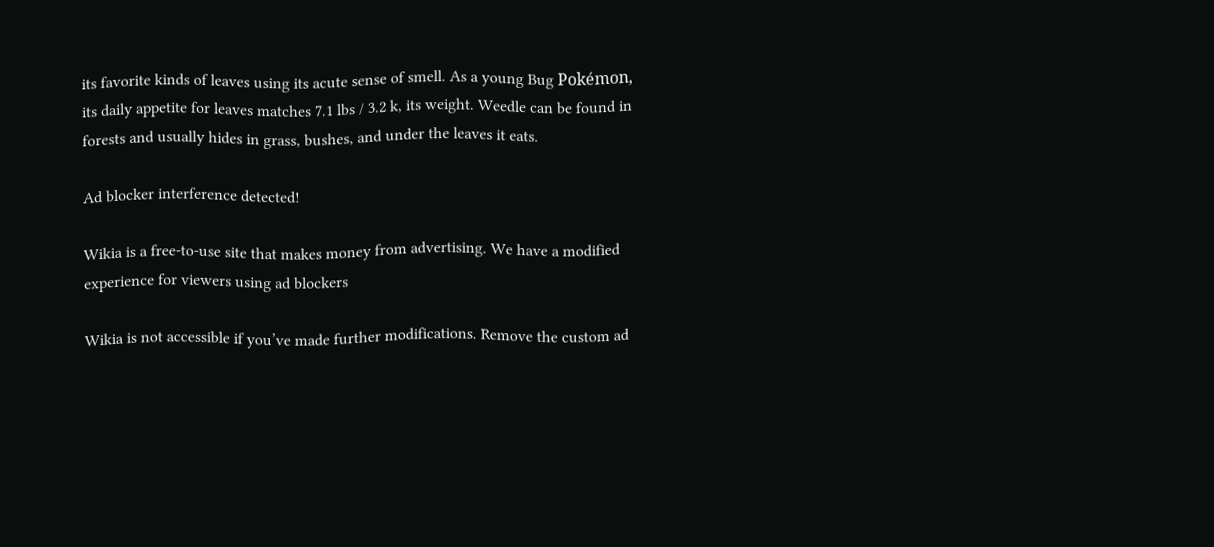its favorite kinds of leaves using its acute sense of smell. As a young Bug Pokémon, its daily appetite for leaves matches 7.1 lbs / 3.2 k, its weight. Weedle can be found in forests and usually hides in grass, bushes, and under the leaves it eats.

Ad blocker interference detected!

Wikia is a free-to-use site that makes money from advertising. We have a modified experience for viewers using ad blockers

Wikia is not accessible if you’ve made further modifications. Remove the custom ad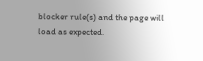blocker rule(s) and the page will load as expected.